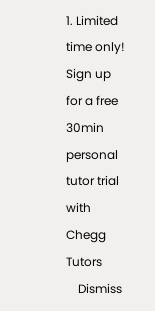1. Limited time only! Sign up for a free 30min personal tutor trial with Chegg Tutors
    Dismiss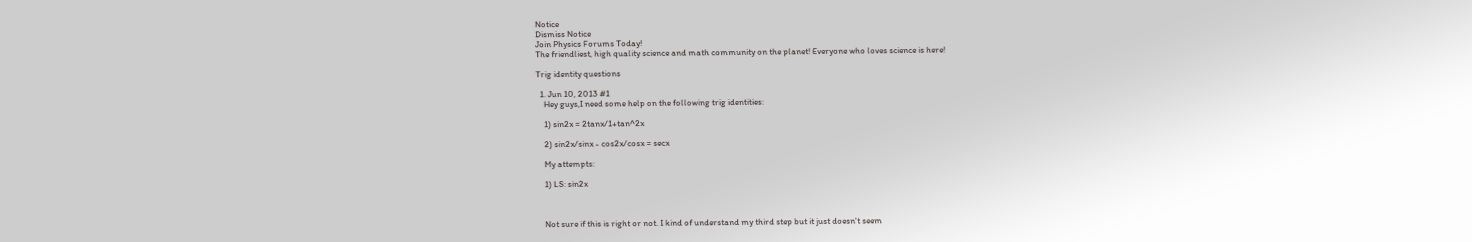Notice
Dismiss Notice
Join Physics Forums Today!
The friendliest, high quality science and math community on the planet! Everyone who loves science is here!

Trig identity questions

  1. Jun 10, 2013 #1
    Hey guys,I need some help on the following trig identities:

    1) sin2x = 2tanx/1+tan^2x

    2) sin2x/sinx - cos2x/cosx = secx

    My attempts:

    1) LS: sin2x



    Not sure if this is right or not. I kind of understand my third step but it just doesn't seem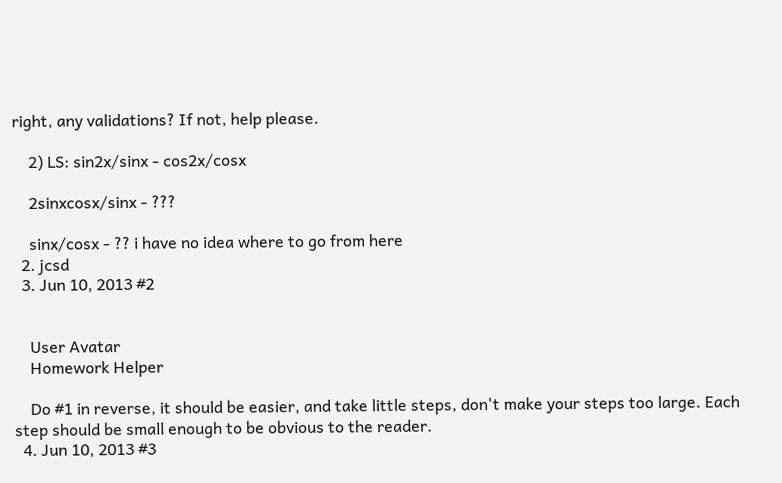right, any validations? If not, help please.

    2) LS: sin2x/sinx - cos2x/cosx

    2sinxcosx/sinx - ???

    sinx/cosx - ?? i have no idea where to go from here
  2. jcsd
  3. Jun 10, 2013 #2


    User Avatar
    Homework Helper

    Do #1 in reverse, it should be easier, and take little steps, don't make your steps too large. Each step should be small enough to be obvious to the reader.
  4. Jun 10, 2013 #3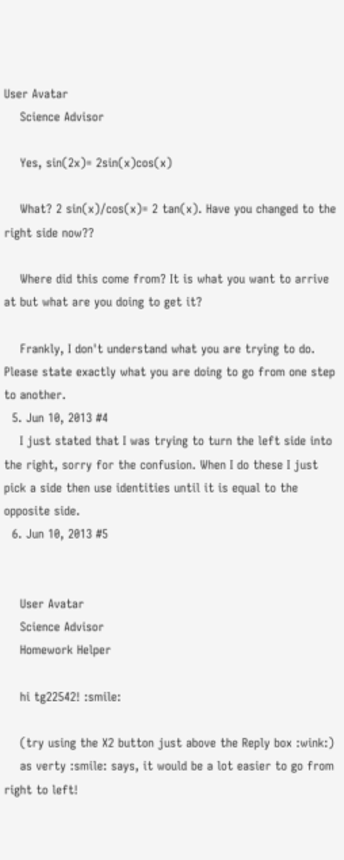User Avatar
    Science Advisor

    Yes, sin(2x)= 2sin(x)cos(x)

    What? 2 sin(x)/cos(x)= 2 tan(x). Have you changed to the right side now??

    Where did this come from? It is what you want to arrive at but what are you doing to get it?

    Frankly, I don't understand what you are trying to do. Please state exactly what you are doing to go from one step to another.
  5. Jun 10, 2013 #4
    I just stated that I was trying to turn the left side into the right, sorry for the confusion. When I do these I just pick a side then use identities until it is equal to the opposite side.
  6. Jun 10, 2013 #5


    User Avatar
    Science Advisor
    Homework Helper

    hi tg22542! :smile:

    (try using the X2 button just above the Reply box :wink:)
    as verty :smile: says, it would be a lot easier to go from right to left!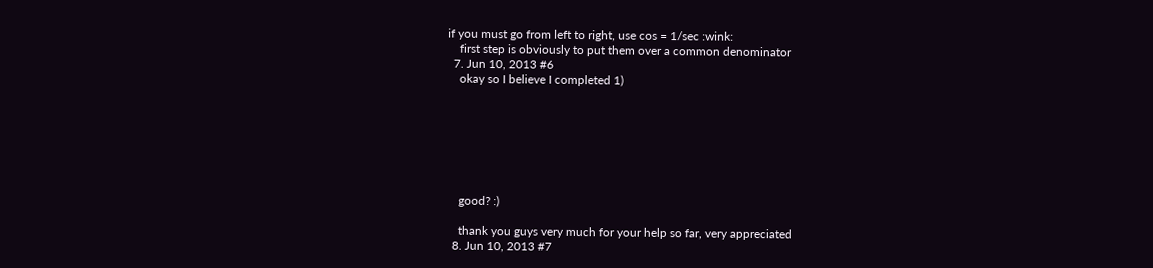if you must go from left to right, use cos = 1/sec :wink:
    first step is obviously to put them over a common denominator
  7. Jun 10, 2013 #6
    okay so I believe I completed 1)







    good? :)

    thank you guys very much for your help so far, very appreciated
  8. Jun 10, 2013 #7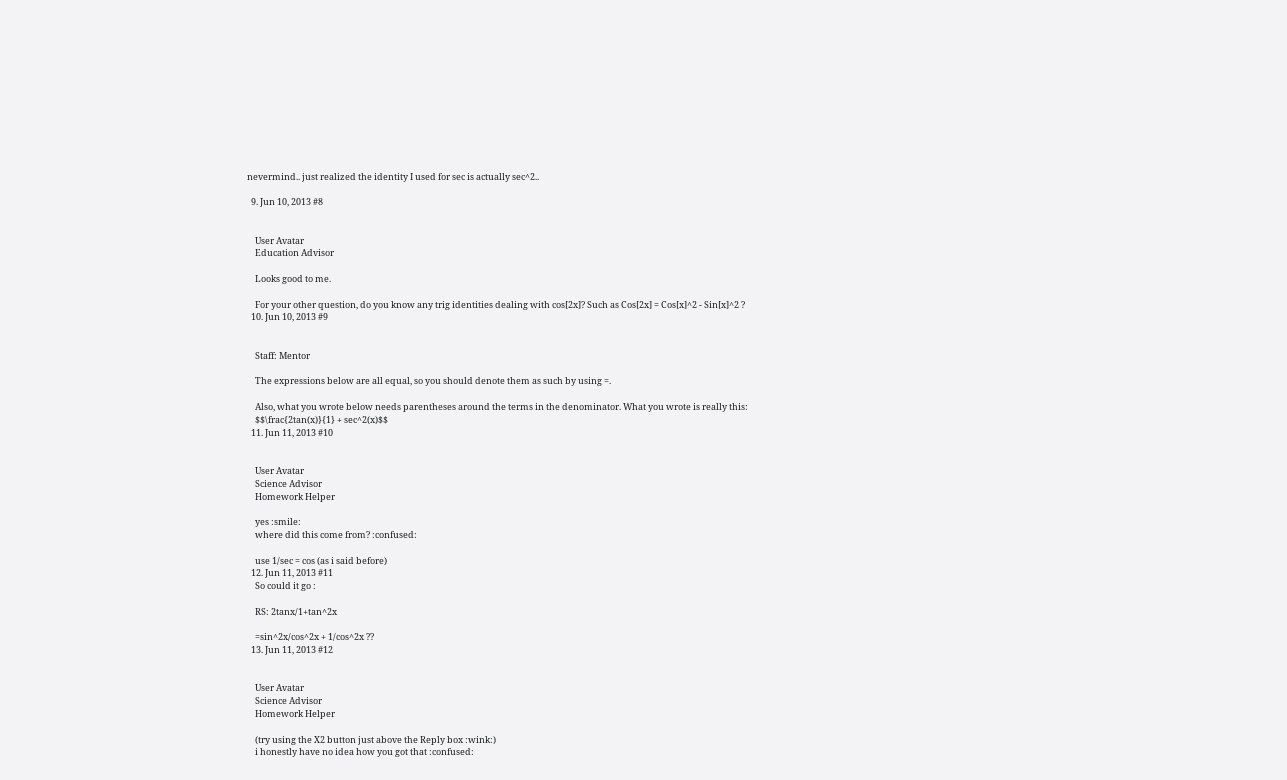nevermind.. just realized the identity I used for sec is actually sec^2..

  9. Jun 10, 2013 #8


    User Avatar
    Education Advisor

    Looks good to me.

    For your other question, do you know any trig identities dealing with cos[2x]? Such as Cos[2x] = Cos[x]^2 - Sin[x]^2 ?
  10. Jun 10, 2013 #9


    Staff: Mentor

    The expressions below are all equal, so you should denote them as such by using =.

    Also, what you wrote below needs parentheses around the terms in the denominator. What you wrote is really this:
    $$\frac{2tan(x)}{1} + sec^2(x)$$
  11. Jun 11, 2013 #10


    User Avatar
    Science Advisor
    Homework Helper

    yes :smile:
    where did this come from? :confused:

    use 1/sec = cos (as i said before)
  12. Jun 11, 2013 #11
    So could it go :

    RS: 2tanx/1+tan^2x

    =sin^2x/cos^2x + 1/cos^2x ??
  13. Jun 11, 2013 #12


    User Avatar
    Science Advisor
    Homework Helper

    (try using the X2 button just above the Reply box :wink:)
    i honestly have no idea how you got that :confused: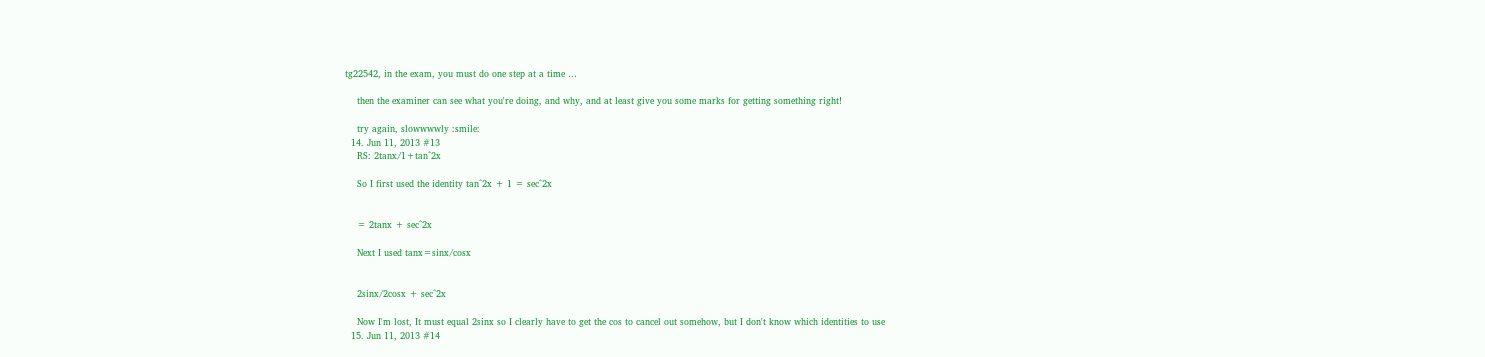tg22542, in the exam, you must do one step at a time …

    then the examiner can see what you're doing, and why, and at least give you some marks for getting something right!

    try again, slowwwwly :smile:
  14. Jun 11, 2013 #13
    RS: 2tanx/1+tan^2x

    So I first used the identity tan^2x + 1 = sec^2x


    = 2tanx + sec^2x

    Next I used tanx=sinx/cosx


    2sinx/2cosx + sec^2x

    Now I'm lost, It must equal 2sinx so I clearly have to get the cos to cancel out somehow, but I don't know which identities to use
  15. Jun 11, 2013 #14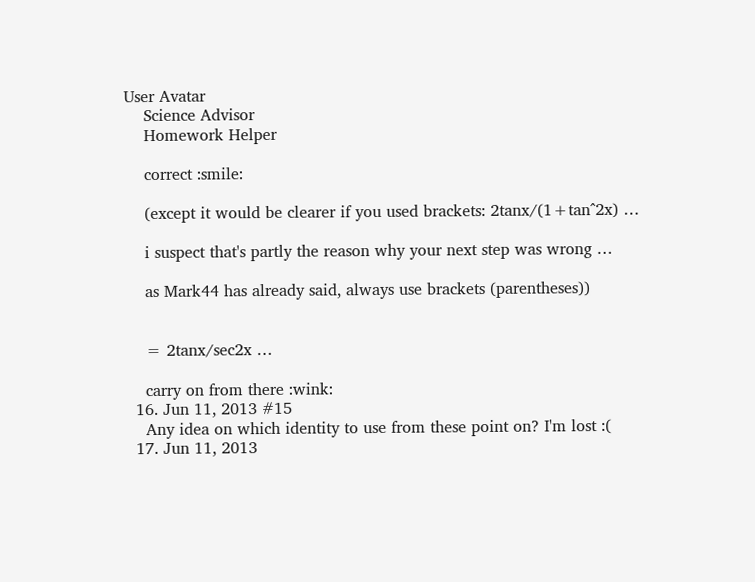User Avatar
    Science Advisor
    Homework Helper

    correct :smile:

    (except it would be clearer if you used brackets: 2tanx/(1+tan^2x) …

    i suspect that's partly the reason why your next step was wrong …

    as Mark44 has already said, always use brackets (parentheses))


    = 2tanx/sec2x …

    carry on from there :wink:
  16. Jun 11, 2013 #15
    Any idea on which identity to use from these point on? I'm lost :(
  17. Jun 11, 2013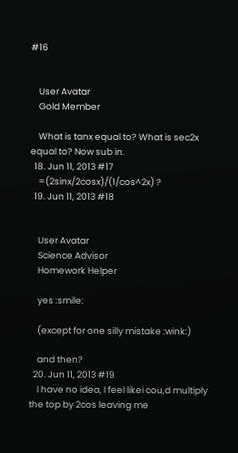#16


    User Avatar
    Gold Member

    What is tanx equal to? What is sec2x equal to? Now sub in.
  18. Jun 11, 2013 #17
    =(2sinx/2cosx)/(1/cos^2x) ?
  19. Jun 11, 2013 #18


    User Avatar
    Science Advisor
    Homework Helper

    yes :smile:

    (except for one silly mistake :wink:)

    and then?
  20. Jun 11, 2013 #19
    I have no idea, I feel likei cou,d multiply the top by 2cos leaving me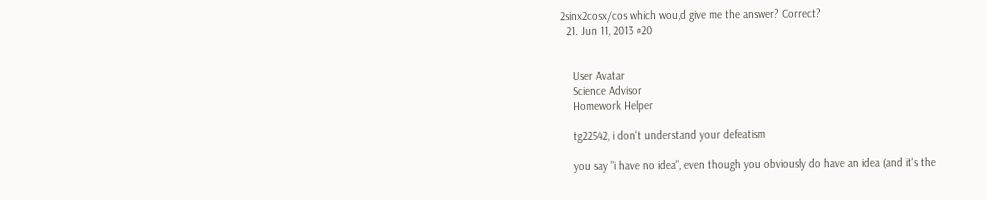2sinx2cosx/cos which wou,d give me the answer? Correct?
  21. Jun 11, 2013 #20


    User Avatar
    Science Advisor
    Homework Helper

    tg22542, i don't understand your defeatism

    you say "i have no idea", even though you obviously do have an idea (and it's the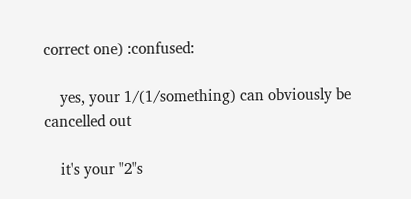correct one) :confused:

    yes, your 1/(1/something) can obviously be cancelled out

    it's your "2"s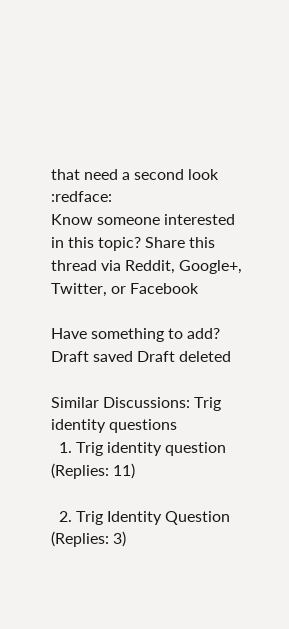that need a second look :redface:
Know someone interested in this topic? Share this thread via Reddit, Google+, Twitter, or Facebook

Have something to add?
Draft saved Draft deleted

Similar Discussions: Trig identity questions
  1. Trig identity question (Replies: 11)

  2. Trig Identity Question (Replies: 3)